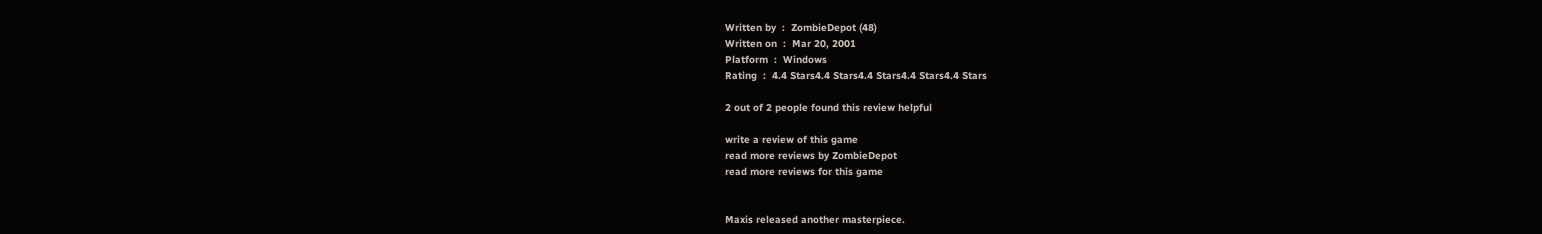Written by  :  ZombieDepot (48)
Written on  :  Mar 20, 2001
Platform  :  Windows
Rating  :  4.4 Stars4.4 Stars4.4 Stars4.4 Stars4.4 Stars

2 out of 2 people found this review helpful

write a review of this game
read more reviews by ZombieDepot
read more reviews for this game


Maxis released another masterpiece.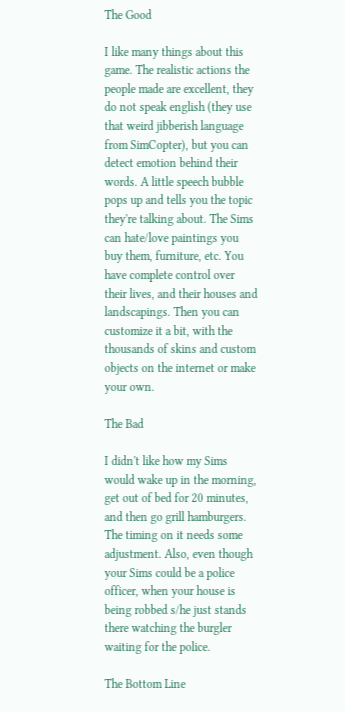The Good

I like many things about this game. The realistic actions the people made are excellent, they do not speak english (they use that weird jibberish language from SimCopter), but you can detect emotion behind their words. A little speech bubble pops up and tells you the topic they're talking about. The Sims can hate/love paintings you buy them, furniture, etc. You have complete control over their lives, and their houses and landscapings. Then you can customize it a bit, with the thousands of skins and custom objects on the internet or make your own.

The Bad

I didn't like how my Sims would wake up in the morning, get out of bed for 20 minutes, and then go grill hamburgers. The timing on it needs some adjustment. Also, even though your Sims could be a police officer, when your house is being robbed s/he just stands there watching the burgler waiting for the police.

The Bottom Line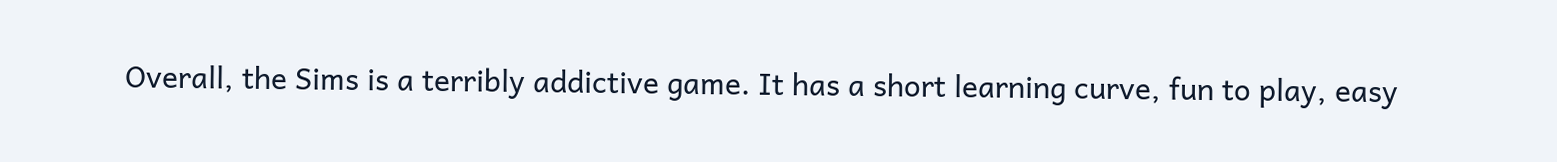Overall, the Sims is a terribly addictive game. It has a short learning curve, fun to play, easy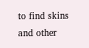to find skins and other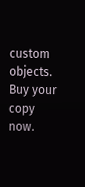custom objects. Buy your copy now.